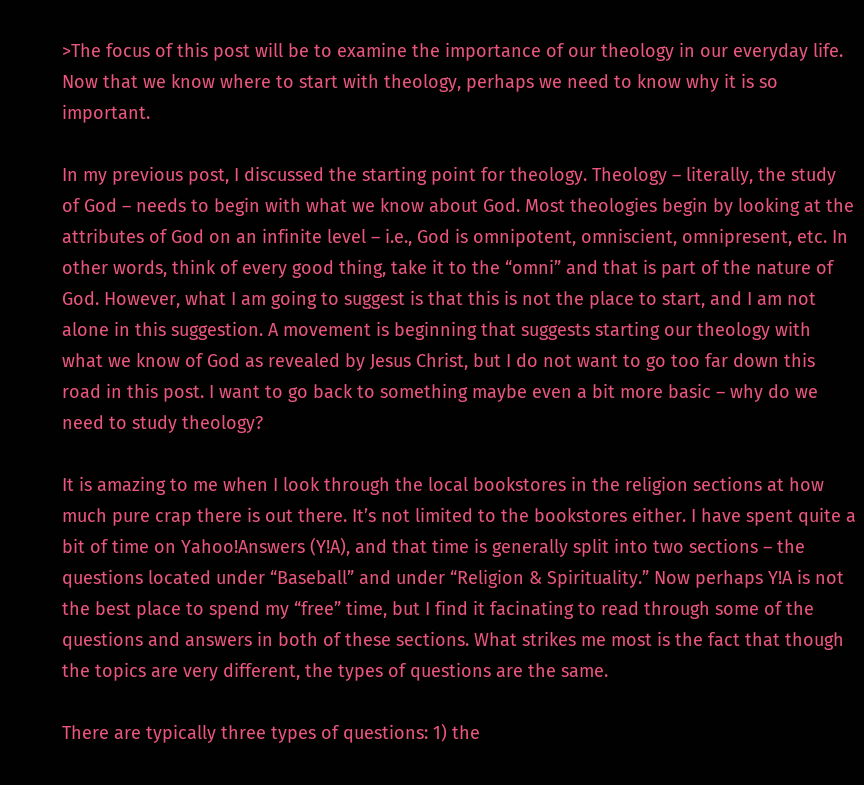>The focus of this post will be to examine the importance of our theology in our everyday life. Now that we know where to start with theology, perhaps we need to know why it is so important.

In my previous post, I discussed the starting point for theology. Theology – literally, the study of God – needs to begin with what we know about God. Most theologies begin by looking at the attributes of God on an infinite level – i.e., God is omnipotent, omniscient, omnipresent, etc. In other words, think of every good thing, take it to the “omni” and that is part of the nature of God. However, what I am going to suggest is that this is not the place to start, and I am not alone in this suggestion. A movement is beginning that suggests starting our theology with what we know of God as revealed by Jesus Christ, but I do not want to go too far down this road in this post. I want to go back to something maybe even a bit more basic – why do we need to study theology?

It is amazing to me when I look through the local bookstores in the religion sections at how much pure crap there is out there. It’s not limited to the bookstores either. I have spent quite a bit of time on Yahoo!Answers (Y!A), and that time is generally split into two sections – the questions located under “Baseball” and under “Religion & Spirituality.” Now perhaps Y!A is not the best place to spend my “free” time, but I find it facinating to read through some of the questions and answers in both of these sections. What strikes me most is the fact that though the topics are very different, the types of questions are the same.

There are typically three types of questions: 1) the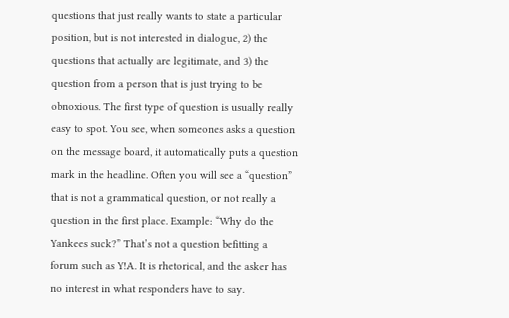questions that just really wants to state a particular position, but is not interested in dialogue, 2) the questions that actually are legitimate, and 3) the question from a person that is just trying to be obnoxious. The first type of question is usually really easy to spot. You see, when someones asks a question on the message board, it automatically puts a question mark in the headline. Often you will see a “question” that is not a grammatical question, or not really a question in the first place. Example: “Why do the Yankees suck?” That’s not a question befitting a forum such as Y!A. It is rhetorical, and the asker has no interest in what responders have to say.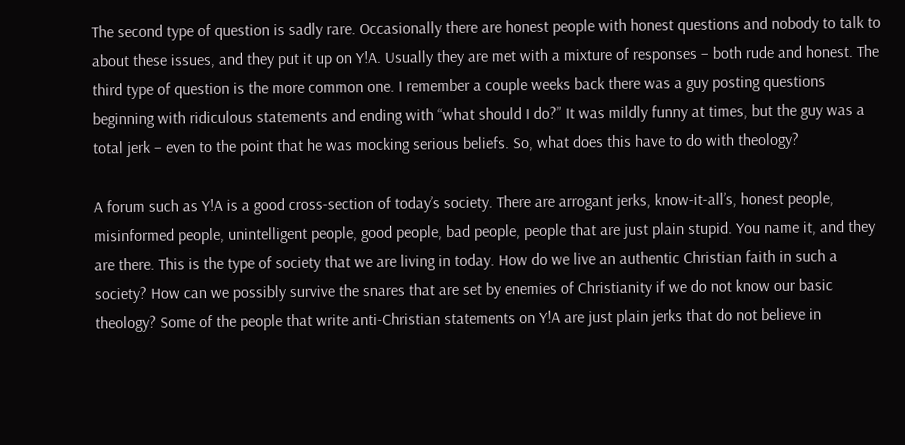The second type of question is sadly rare. Occasionally there are honest people with honest questions and nobody to talk to about these issues, and they put it up on Y!A. Usually they are met with a mixture of responses – both rude and honest. The third type of question is the more common one. I remember a couple weeks back there was a guy posting questions beginning with ridiculous statements and ending with “what should I do?” It was mildly funny at times, but the guy was a total jerk – even to the point that he was mocking serious beliefs. So, what does this have to do with theology?

A forum such as Y!A is a good cross-section of today’s society. There are arrogant jerks, know-it-all’s, honest people, misinformed people, unintelligent people, good people, bad people, people that are just plain stupid. You name it, and they are there. This is the type of society that we are living in today. How do we live an authentic Christian faith in such a society? How can we possibly survive the snares that are set by enemies of Christianity if we do not know our basic theology? Some of the people that write anti-Christian statements on Y!A are just plain jerks that do not believe in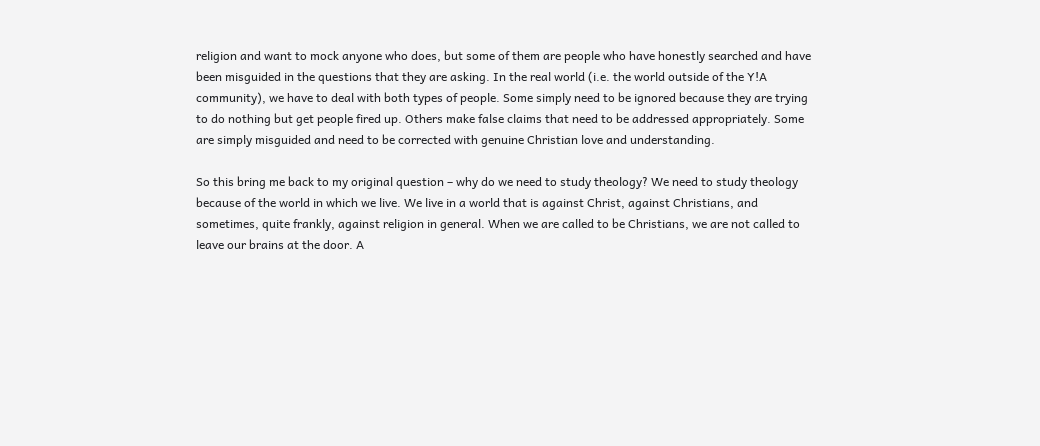religion and want to mock anyone who does, but some of them are people who have honestly searched and have been misguided in the questions that they are asking. In the real world (i.e. the world outside of the Y!A community), we have to deal with both types of people. Some simply need to be ignored because they are trying to do nothing but get people fired up. Others make false claims that need to be addressed appropriately. Some are simply misguided and need to be corrected with genuine Christian love and understanding.

So this bring me back to my original question – why do we need to study theology? We need to study theology because of the world in which we live. We live in a world that is against Christ, against Christians, and sometimes, quite frankly, against religion in general. When we are called to be Christians, we are not called to leave our brains at the door. A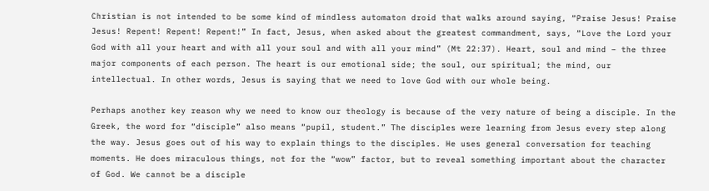Christian is not intended to be some kind of mindless automaton droid that walks around saying, “Praise Jesus! Praise Jesus! Repent! Repent! Repent!” In fact, Jesus, when asked about the greatest commandment, says, “Love the Lord your God with all your heart and with all your soul and with all your mind” (Mt 22:37). Heart, soul and mind – the three major components of each person. The heart is our emotional side; the soul, our spiritual; the mind, our intellectual. In other words, Jesus is saying that we need to love God with our whole being.

Perhaps another key reason why we need to know our theology is because of the very nature of being a disciple. In the Greek, the word for “disciple” also means “pupil, student.” The disciples were learning from Jesus every step along the way. Jesus goes out of his way to explain things to the disciples. He uses general conversation for teaching moments. He does miraculous things, not for the “wow” factor, but to reveal something important about the character of God. We cannot be a disciple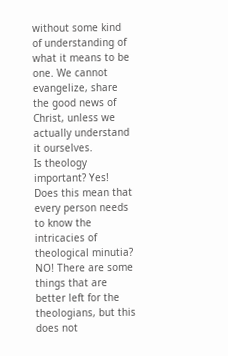without some kind of understanding of what it means to be one. We cannot evangelize, share the good news of Christ, unless we actually understand it ourselves.
Is theology important? Yes! Does this mean that every person needs to know the intricacies of theological minutia? NO! There are some things that are better left for the theologians, but this does not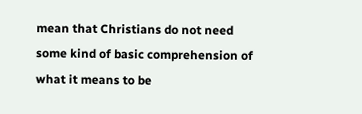mean that Christians do not need some kind of basic comprehension of what it means to be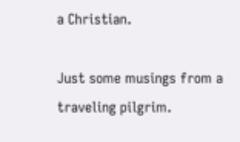a Christian.

Just some musings from a traveling pilgrim.